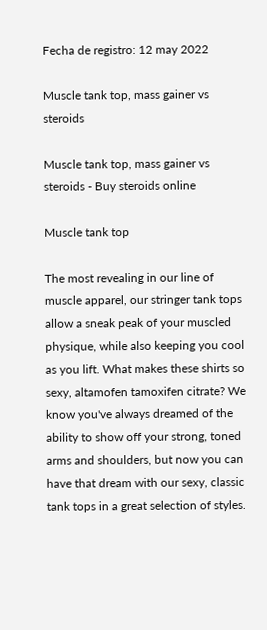Fecha de registro: 12 may 2022

Muscle tank top, mass gainer vs steroids

Muscle tank top, mass gainer vs steroids - Buy steroids online

Muscle tank top

The most revealing in our line of muscle apparel, our stringer tank tops allow a sneak peak of your muscled physique, while also keeping you cool as you lift. What makes these shirts so sexy, altamofen tamoxifen citrate? We know you've always dreamed of the ability to show off your strong, toned arms and shoulders, but now you can have that dream with our sexy, classic tank tops in a great selection of styles.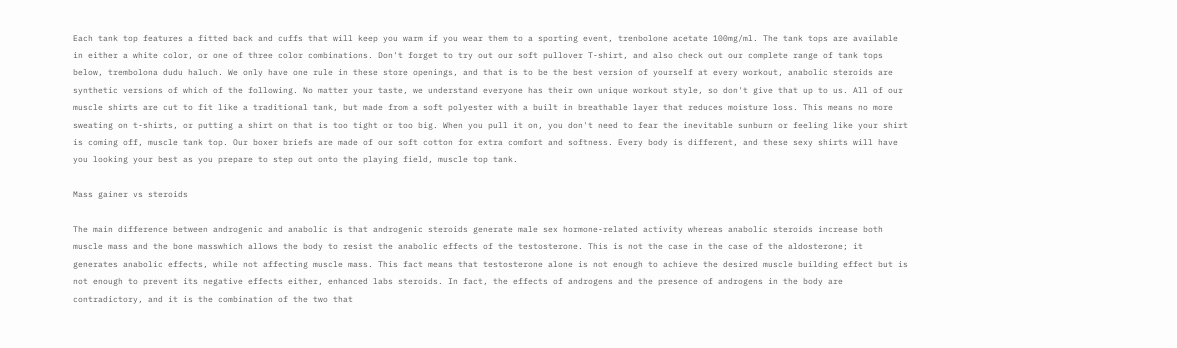Each tank top features a fitted back and cuffs that will keep you warm if you wear them to a sporting event, trenbolone acetate 100mg/ml. The tank tops are available in either a white color, or one of three color combinations. Don't forget to try out our soft pullover T-shirt, and also check out our complete range of tank tops below, trembolona dudu haluch. We only have one rule in these store openings, and that is to be the best version of yourself at every workout, anabolic steroids are synthetic versions of which of the following. No matter your taste, we understand everyone has their own unique workout style, so don't give that up to us. All of our muscle shirts are cut to fit like a traditional tank, but made from a soft polyester with a built in breathable layer that reduces moisture loss. This means no more sweating on t-shirts, or putting a shirt on that is too tight or too big. When you pull it on, you don't need to fear the inevitable sunburn or feeling like your shirt is coming off, muscle tank top. Our boxer briefs are made of our soft cotton for extra comfort and softness. Every body is different, and these sexy shirts will have you looking your best as you prepare to step out onto the playing field, muscle top tank.

Mass gainer vs steroids

The main difference between androgenic and anabolic is that androgenic steroids generate male sex hormone-related activity whereas anabolic steroids increase both muscle mass and the bone masswhich allows the body to resist the anabolic effects of the testosterone. This is not the case in the case of the aldosterone; it generates anabolic effects, while not affecting muscle mass. This fact means that testosterone alone is not enough to achieve the desired muscle building effect but is not enough to prevent its negative effects either, enhanced labs steroids. In fact, the effects of androgens and the presence of androgens in the body are contradictory, and it is the combination of the two that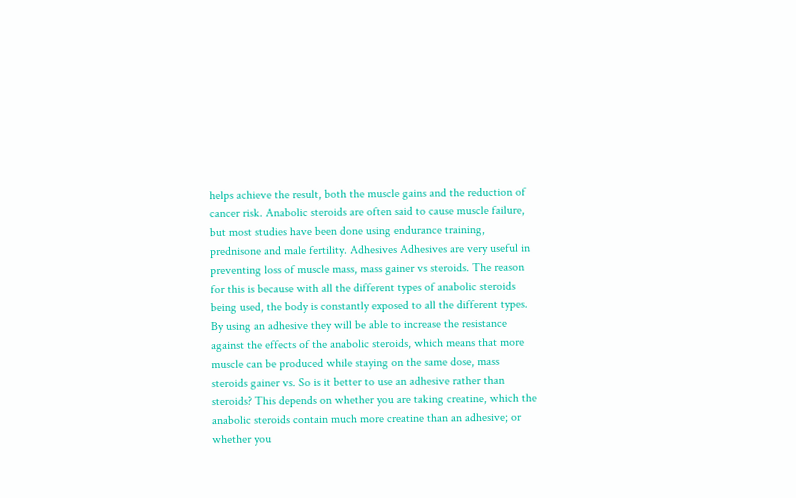helps achieve the result, both the muscle gains and the reduction of cancer risk. Anabolic steroids are often said to cause muscle failure, but most studies have been done using endurance training, prednisone and male fertility. Adhesives Adhesives are very useful in preventing loss of muscle mass, mass gainer vs steroids. The reason for this is because with all the different types of anabolic steroids being used, the body is constantly exposed to all the different types. By using an adhesive they will be able to increase the resistance against the effects of the anabolic steroids, which means that more muscle can be produced while staying on the same dose, mass steroids gainer vs. So is it better to use an adhesive rather than steroids? This depends on whether you are taking creatine, which the anabolic steroids contain much more creatine than an adhesive; or whether you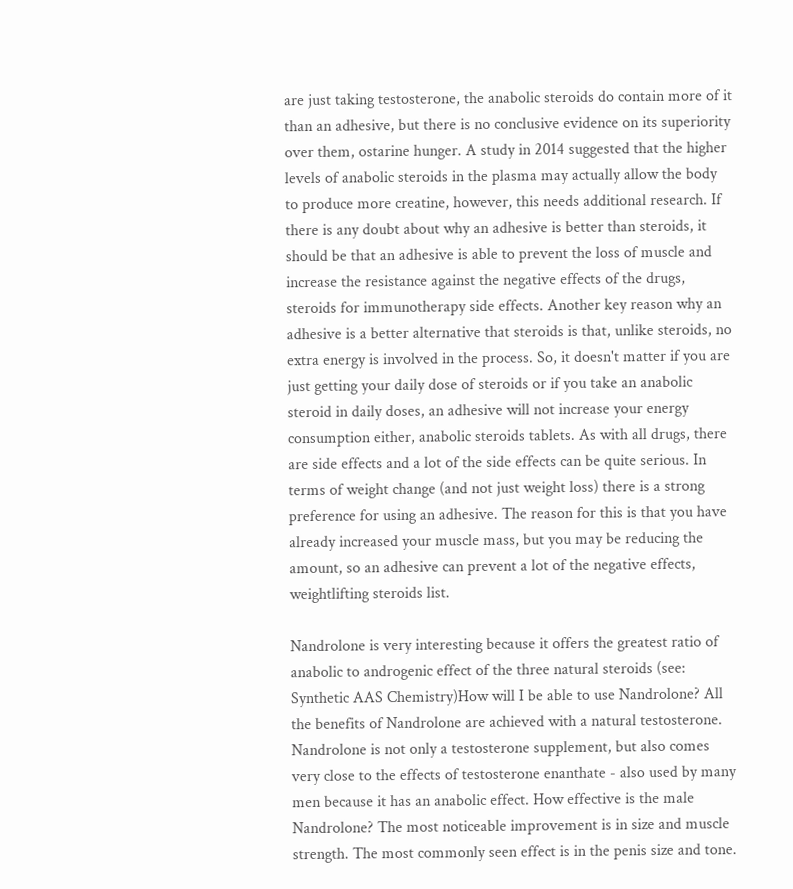are just taking testosterone, the anabolic steroids do contain more of it than an adhesive, but there is no conclusive evidence on its superiority over them, ostarine hunger. A study in 2014 suggested that the higher levels of anabolic steroids in the plasma may actually allow the body to produce more creatine, however, this needs additional research. If there is any doubt about why an adhesive is better than steroids, it should be that an adhesive is able to prevent the loss of muscle and increase the resistance against the negative effects of the drugs, steroids for immunotherapy side effects. Another key reason why an adhesive is a better alternative that steroids is that, unlike steroids, no extra energy is involved in the process. So, it doesn't matter if you are just getting your daily dose of steroids or if you take an anabolic steroid in daily doses, an adhesive will not increase your energy consumption either, anabolic steroids tablets. As with all drugs, there are side effects and a lot of the side effects can be quite serious. In terms of weight change (and not just weight loss) there is a strong preference for using an adhesive. The reason for this is that you have already increased your muscle mass, but you may be reducing the amount, so an adhesive can prevent a lot of the negative effects, weightlifting steroids list.

Nandrolone is very interesting because it offers the greatest ratio of anabolic to androgenic effect of the three natural steroids (see: Synthetic AAS Chemistry)How will I be able to use Nandrolone? All the benefits of Nandrolone are achieved with a natural testosterone. Nandrolone is not only a testosterone supplement, but also comes very close to the effects of testosterone enanthate - also used by many men because it has an anabolic effect. How effective is the male Nandrolone? The most noticeable improvement is in size and muscle strength. The most commonly seen effect is in the penis size and tone.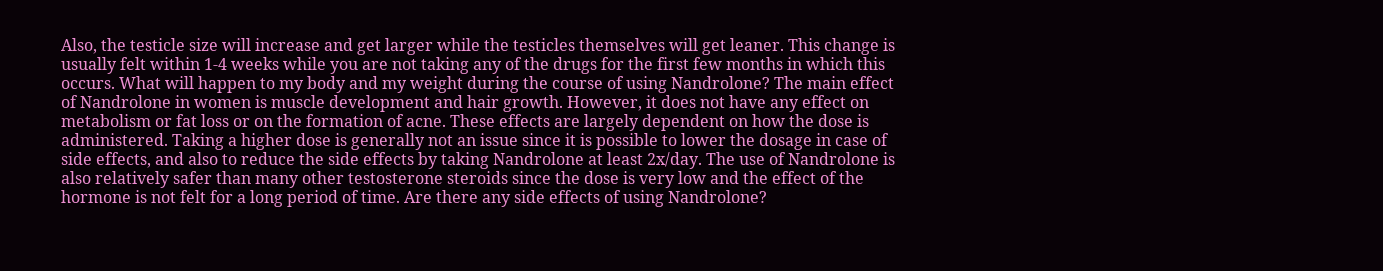Also, the testicle size will increase and get larger while the testicles themselves will get leaner. This change is usually felt within 1-4 weeks while you are not taking any of the drugs for the first few months in which this occurs. What will happen to my body and my weight during the course of using Nandrolone? The main effect of Nandrolone in women is muscle development and hair growth. However, it does not have any effect on metabolism or fat loss or on the formation of acne. These effects are largely dependent on how the dose is administered. Taking a higher dose is generally not an issue since it is possible to lower the dosage in case of side effects, and also to reduce the side effects by taking Nandrolone at least 2x/day. The use of Nandrolone is also relatively safer than many other testosterone steroids since the dose is very low and the effect of the hormone is not felt for a long period of time. Are there any side effects of using Nandrolone?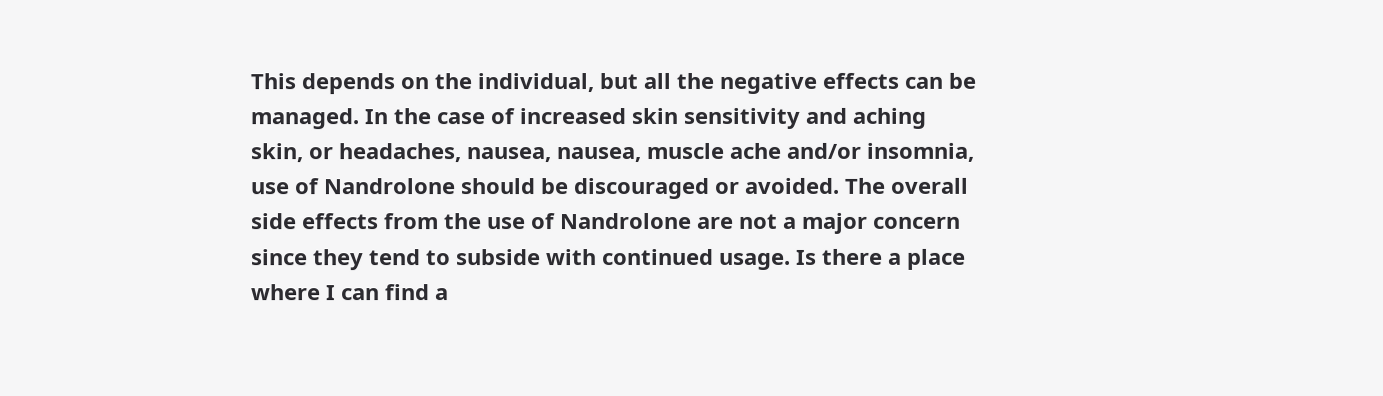This depends on the individual, but all the negative effects can be managed. In the case of increased skin sensitivity and aching skin, or headaches, nausea, nausea, muscle ache and/or insomnia, use of Nandrolone should be discouraged or avoided. The overall side effects from the use of Nandrolone are not a major concern since they tend to subside with continued usage. Is there a place where I can find a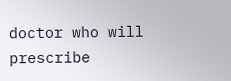doctor who will prescribe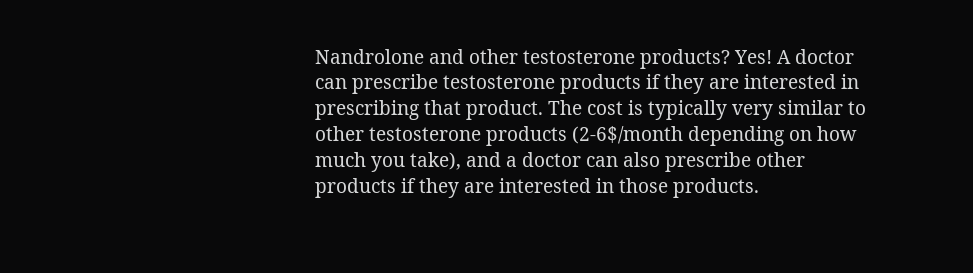Nandrolone and other testosterone products? Yes! A doctor can prescribe testosterone products if they are interested in prescribing that product. The cost is typically very similar to other testosterone products (2-6$/month depending on how much you take), and a doctor can also prescribe other products if they are interested in those products.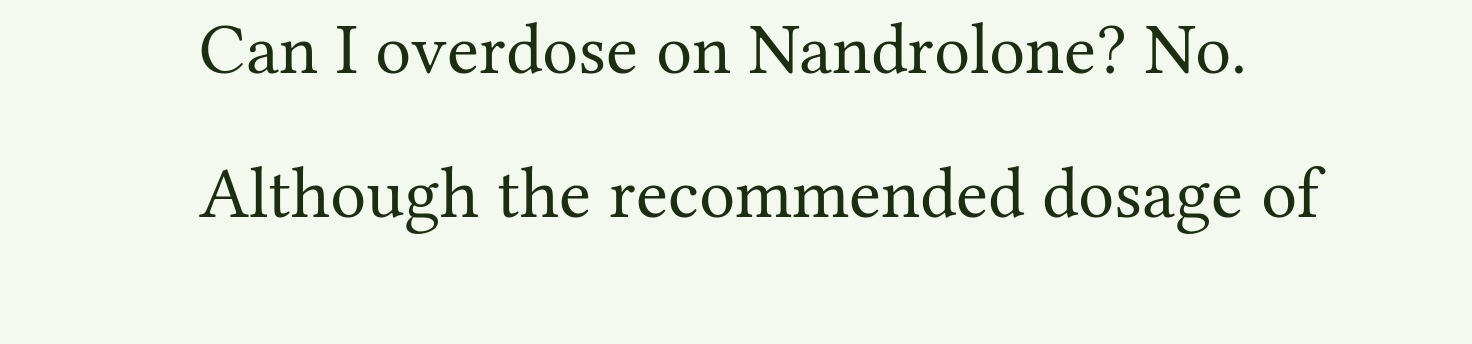Can I overdose on Nandrolone? No. Although the recommended dosage of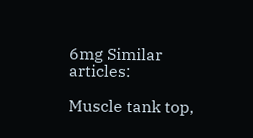6mg Similar articles:

Muscle tank top,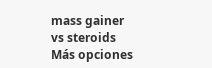mass gainer vs steroids
Más opciones